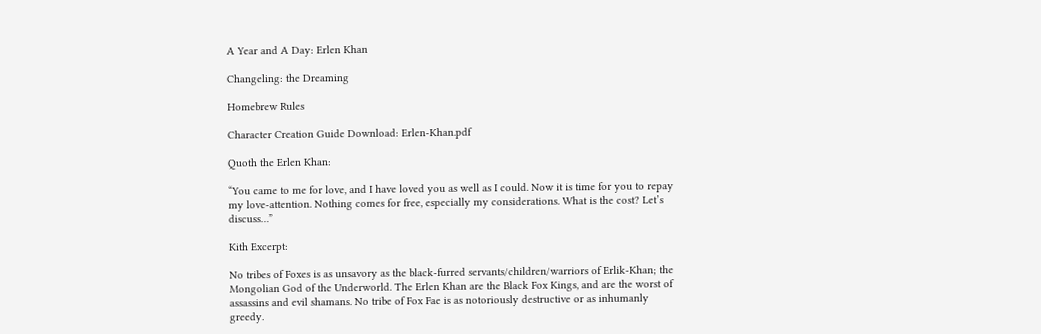A Year and A Day: Erlen Khan

Changeling: the Dreaming

Homebrew Rules

Character Creation Guide Download: Erlen-Khan.pdf

Quoth the Erlen Khan:

“You came to me for love, and I have loved you as well as I could. Now it is time for you to repay my love-attention. Nothing comes for free, especially my considerations. What is the cost? Let’s discuss…”

Kith Excerpt:

No tribes of Foxes is as unsavory as the black-furred servants/children/warriors of Erlik-Khan; the Mongolian God of the Underworld. The Erlen Khan are the Black Fox Kings, and are the worst of assassins and evil shamans. No tribe of Fox Fae is as notoriously destructive or as inhumanly greedy.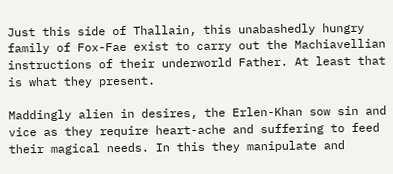Just this side of Thallain, this unabashedly hungry family of Fox-Fae exist to carry out the Machiavellian instructions of their underworld Father. At least that is what they present.

Maddingly alien in desires, the Erlen-Khan sow sin and vice as they require heart-ache and suffering to feed their magical needs. In this they manipulate and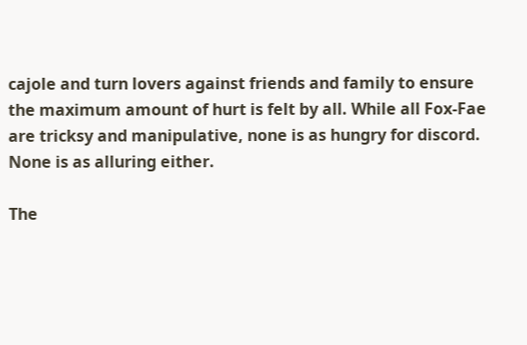cajole and turn lovers against friends and family to ensure the maximum amount of hurt is felt by all. While all Fox-Fae are tricksy and manipulative, none is as hungry for discord. None is as alluring either.

The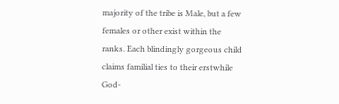majority of the tribe is Male, but a few females or other exist within the ranks. Each blindingly gorgeous child claims familial ties to their erstwhile God-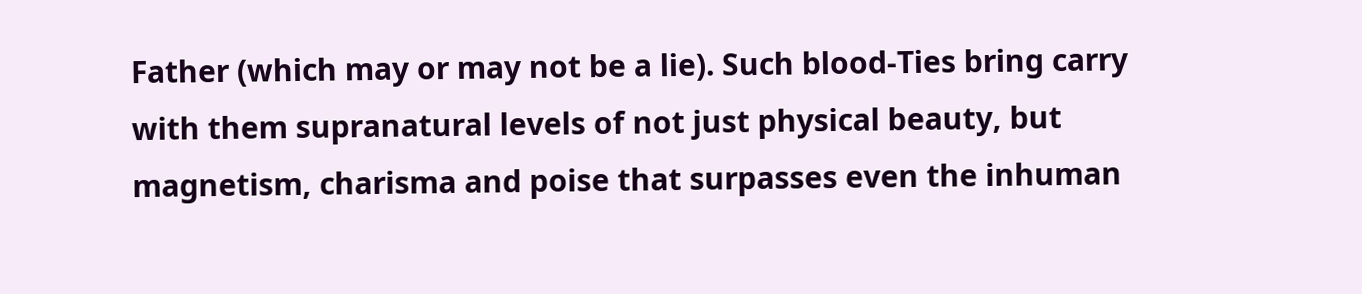Father (which may or may not be a lie). Such blood-Ties bring carry with them supranatural levels of not just physical beauty, but magnetism, charisma and poise that surpasses even the inhuman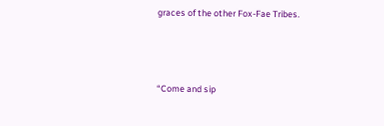graces of the other Fox-Fae Tribes.



“Come and sip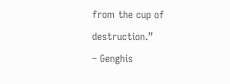from the cup of destruction.”
– Genghis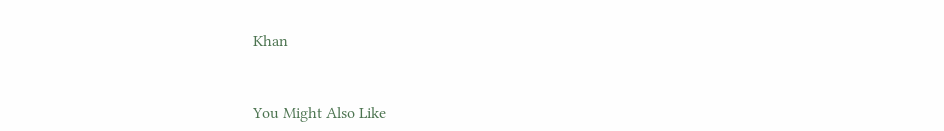Khan


You Might Also Like